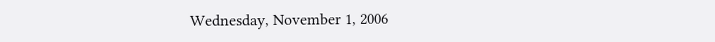Wednesday, November 1, 2006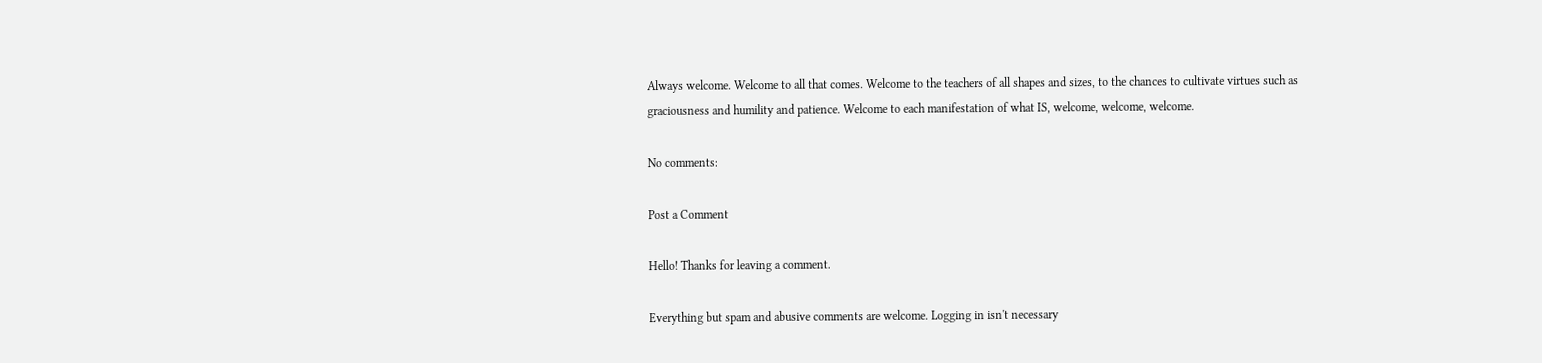Always welcome. Welcome to all that comes. Welcome to the teachers of all shapes and sizes, to the chances to cultivate virtues such as graciousness and humility and patience. Welcome to each manifestation of what IS, welcome, welcome, welcome.

No comments:

Post a Comment

Hello! Thanks for leaving a comment.

Everything but spam and abusive comments are welcome. Logging in isn't necessary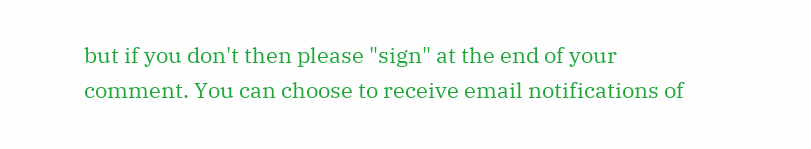but if you don't then please "sign" at the end of your comment. You can choose to receive email notifications of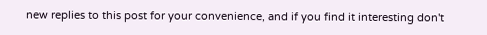new replies to this post for your convenience, and if you find it interesting don't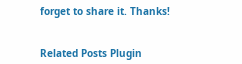forget to share it. Thanks!


Related Posts Plugin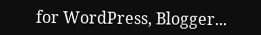for WordPress, Blogger...